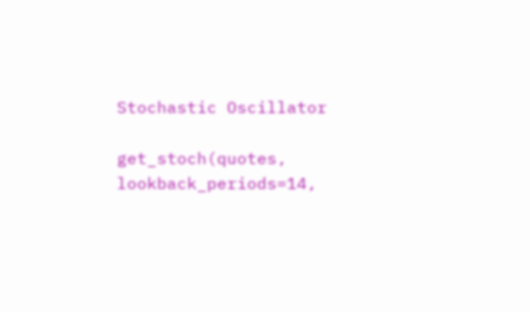Stochastic Oscillator

get_stoch(quotes, lookback_periods=14,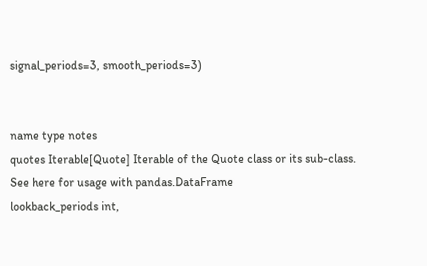signal_periods=3, smooth_periods=3)


name type notes
quotes Iterable[Quote] Iterable of the Quote class or its sub-class.
See here for usage with pandas.DataFrame
lookback_periods int,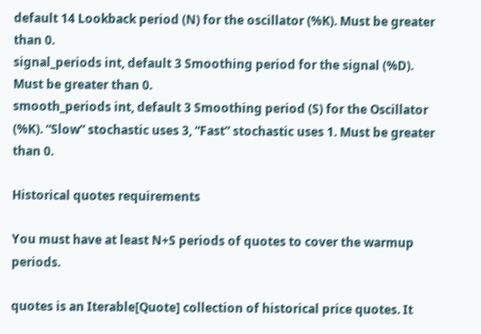default 14 Lookback period (N) for the oscillator (%K). Must be greater than 0.
signal_periods int, default 3 Smoothing period for the signal (%D). Must be greater than 0.
smooth_periods int, default 3 Smoothing period (S) for the Oscillator (%K). “Slow” stochastic uses 3, “Fast” stochastic uses 1. Must be greater than 0.

Historical quotes requirements

You must have at least N+S periods of quotes to cover the warmup periods.

quotes is an Iterable[Quote] collection of historical price quotes. It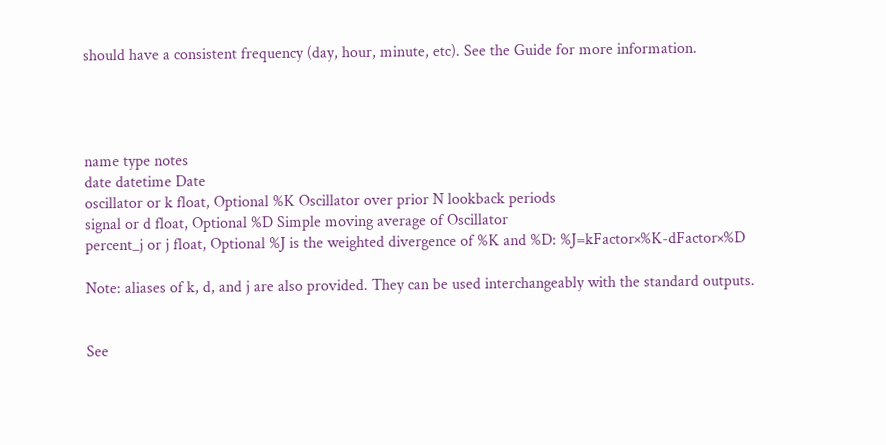should have a consistent frequency (day, hour, minute, etc). See the Guide for more information.




name type notes
date datetime Date
oscillator or k float, Optional %K Oscillator over prior N lookback periods
signal or d float, Optional %D Simple moving average of Oscillator
percent_j or j float, Optional %J is the weighted divergence of %K and %D: %J=kFactor×%K-dFactor×%D

Note: aliases of k, d, and j are also provided. They can be used interchangeably with the standard outputs.


See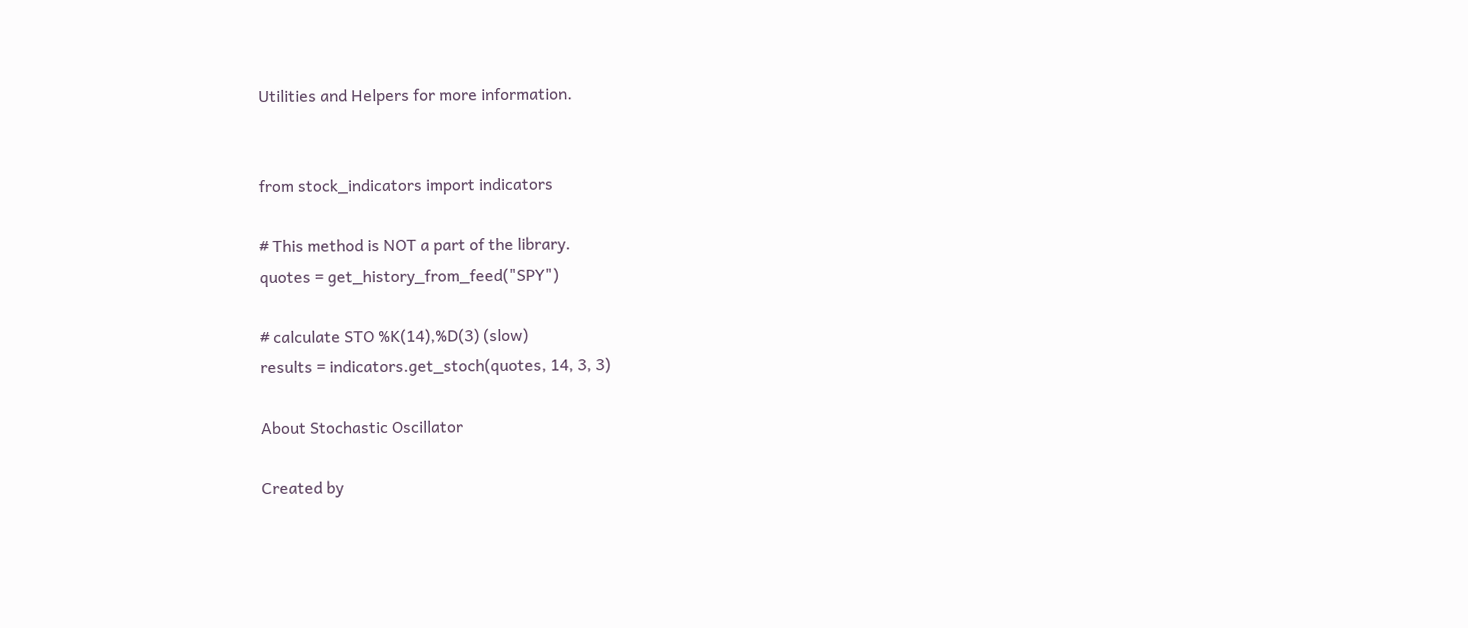Utilities and Helpers for more information.


from stock_indicators import indicators

# This method is NOT a part of the library.
quotes = get_history_from_feed("SPY")

# calculate STO %K(14),%D(3) (slow)
results = indicators.get_stoch(quotes, 14, 3, 3)

About Stochastic Oscillator

Created by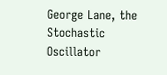George Lane, the Stochastic Oscillator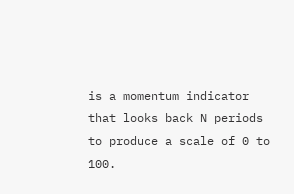is a momentum indicator that looks back N periods to produce a scale of 0 to 100.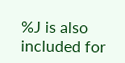%J is also included for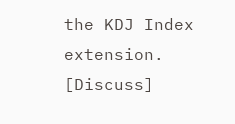the KDJ Index extension. [Discuss]